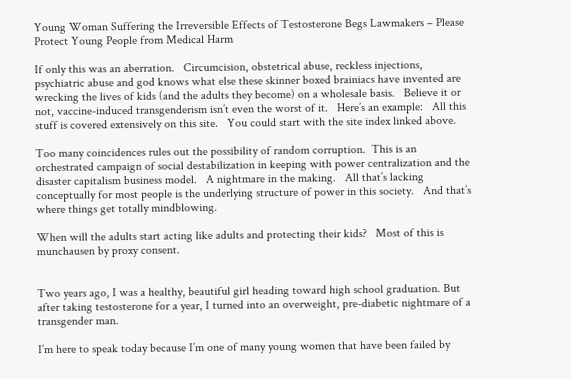Young Woman Suffering the Irreversible Effects of Testosterone Begs Lawmakers – Please Protect Young People from Medical Harm

If only this was an aberration.   Circumcision, obstetrical abuse, reckless injections, psychiatric abuse and god knows what else these skinner boxed brainiacs have invented are wrecking the lives of kids (and the adults they become) on a wholesale basis.   Believe it or not, vaccine-induced transgenderism isn’t even the worst of it.   Here’s an example:   All this stuff is covered extensively on this site.   You could start with the site index linked above.

Too many coincidences rules out the possibility of random corruption.  This is an orchestrated campaign of social destabilization in keeping with power centralization and the disaster capitalism business model.   A nightmare in the making.   All that’s lacking conceptually for most people is the underlying structure of power in this society.   And that’s where things get totally mindblowing.

When will the adults start acting like adults and protecting their kids?   Most of this is munchausen by proxy consent.


Two years ago, I was a healthy, beautiful girl heading toward high school graduation. But after taking testosterone for a year, I turned into an overweight, pre-diabetic nightmare of a transgender man.

I’m here to speak today because I’m one of many young women that have been failed by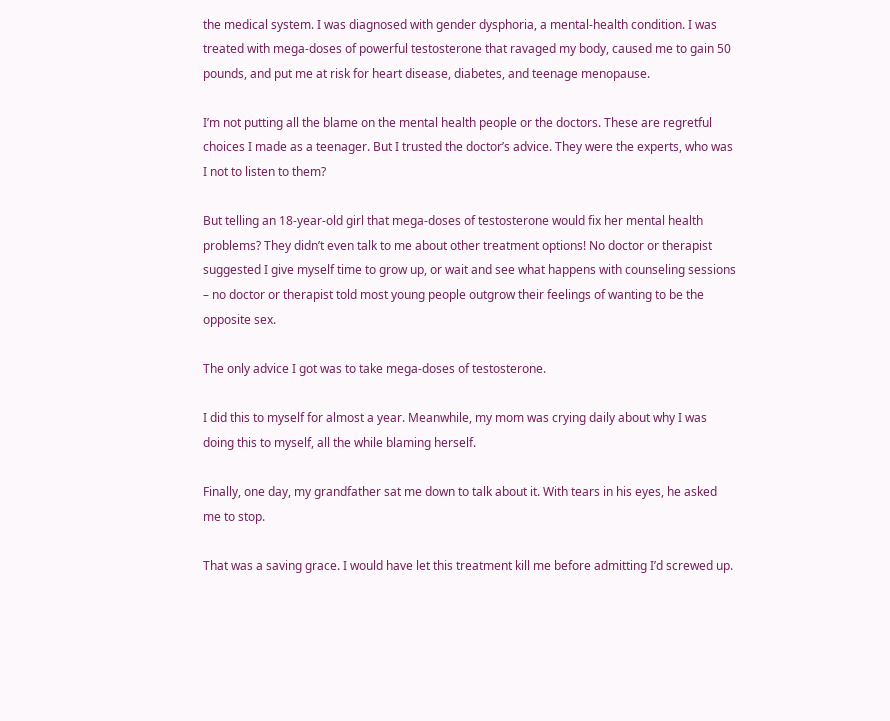the medical system. I was diagnosed with gender dysphoria, a mental-health condition. I was treated with mega-doses of powerful testosterone that ravaged my body, caused me to gain 50 pounds, and put me at risk for heart disease, diabetes, and teenage menopause.

I’m not putting all the blame on the mental health people or the doctors. These are regretful choices I made as a teenager. But I trusted the doctor’s advice. They were the experts, who was I not to listen to them?

But telling an 18-year-old girl that mega-doses of testosterone would fix her mental health problems? They didn’t even talk to me about other treatment options! No doctor or therapist suggested I give myself time to grow up, or wait and see what happens with counseling sessions – no doctor or therapist told most young people outgrow their feelings of wanting to be the opposite sex.

The only advice I got was to take mega-doses of testosterone.

I did this to myself for almost a year. Meanwhile, my mom was crying daily about why I was doing this to myself, all the while blaming herself.

Finally, one day, my grandfather sat me down to talk about it. With tears in his eyes, he asked me to stop.

That was a saving grace. I would have let this treatment kill me before admitting I’d screwed up.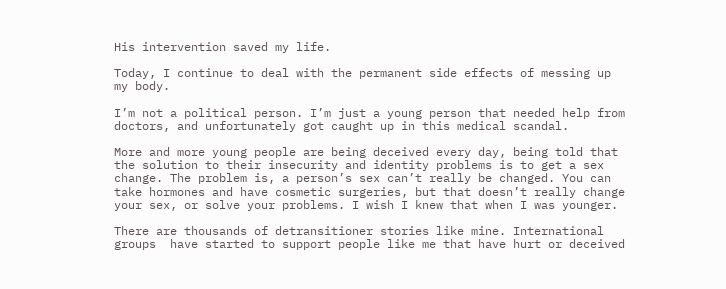His intervention saved my life.

Today, I continue to deal with the permanent side effects of messing up my body.

I’m not a political person. I’m just a young person that needed help from doctors, and unfortunately got caught up in this medical scandal.

More and more young people are being deceived every day, being told that the solution to their insecurity and identity problems is to get a sex change. The problem is, a person’s sex can’t really be changed. You can take hormones and have cosmetic surgeries, but that doesn’t really change your sex, or solve your problems. I wish I knew that when I was younger.

There are thousands of detransitioner stories like mine. International groups  have started to support people like me that have hurt or deceived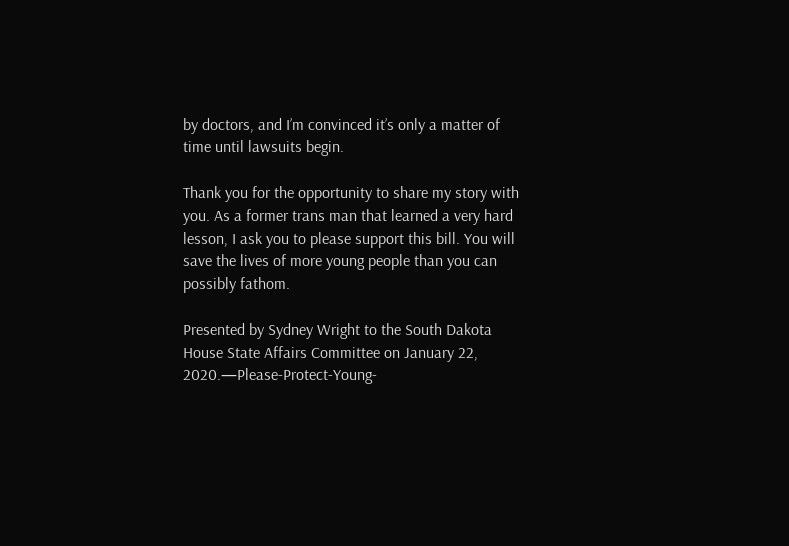by doctors, and I’m convinced it’s only a matter of time until lawsuits begin.

Thank you for the opportunity to share my story with you. As a former trans man that learned a very hard lesson, I ask you to please support this bill. You will save the lives of more young people than you can possibly fathom.

Presented by Sydney Wright to the South Dakota House State Affairs Committee on January 22, 2020.—Please-Protect-Young-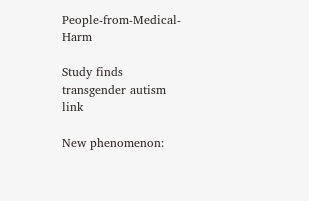People-from-Medical-Harm

Study finds transgender autism link

New phenomenon: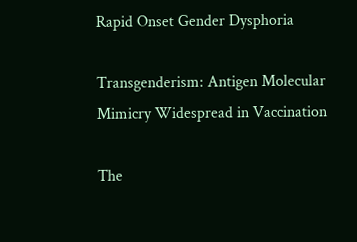Rapid Onset Gender Dysphoria

Transgenderism: Antigen Molecular Mimicry Widespread in Vaccination

The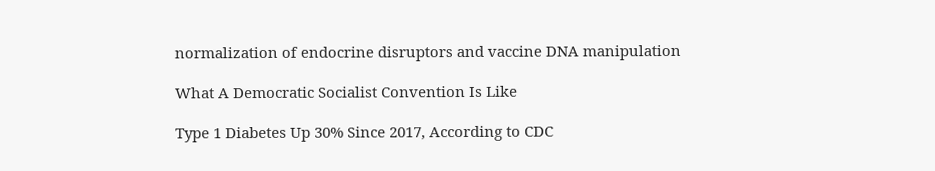normalization of endocrine disruptors and vaccine DNA manipulation

What A Democratic Socialist Convention Is Like

Type 1 Diabetes Up 30% Since 2017, According to CDC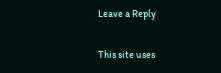Leave a Reply

This site uses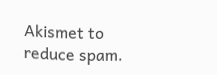Akismet to reduce spam.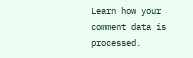Learn how your comment data is processed.